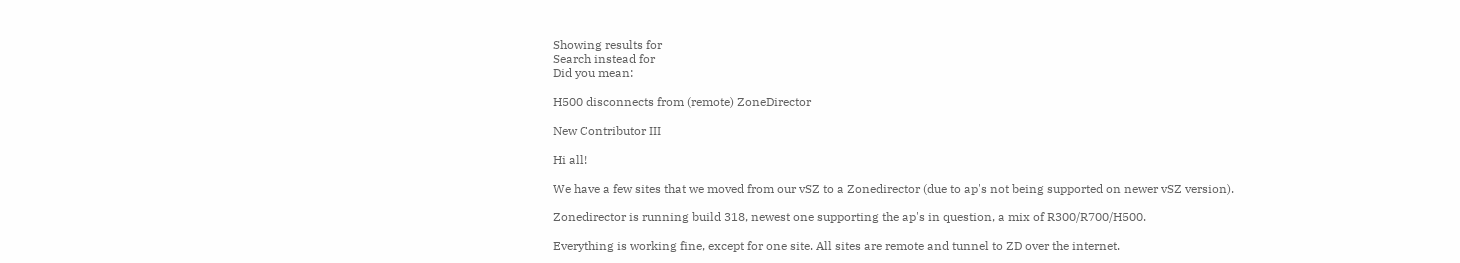Showing results for
Search instead for
Did you mean:

H500 disconnects from (remote) ZoneDirector

New Contributor III

Hi all!

We have a few sites that we moved from our vSZ to a Zonedirector (due to ap's not being supported on newer vSZ version).

Zonedirector is running build 318, newest one supporting the ap's in question, a mix of R300/R700/H500.

Everything is working fine, except for one site. All sites are remote and tunnel to ZD over the internet.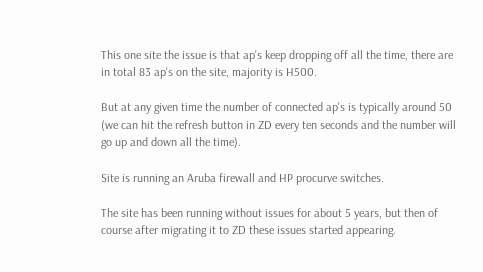This one site the issue is that ap's keep dropping off all the time, there are in total 83 ap's on the site, majority is H500.

But at any given time the number of connected ap's is typically around 50 (we can hit the refresh button in ZD every ten seconds and the number will go up and down all the time).

Site is running an Aruba firewall and HP procurve switches.

The site has been running without issues for about 5 years, but then of course after migrating it to ZD these issues started appearing.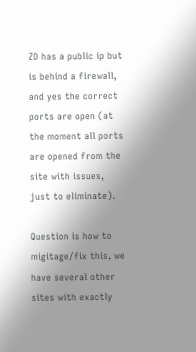ZD has a public ip but is behind a firewall, and yes the correct ports are open (at the moment all ports are opened from the site with issues, just to eliminate).

Question is how to migitage/fix this, we have several other sites with exactly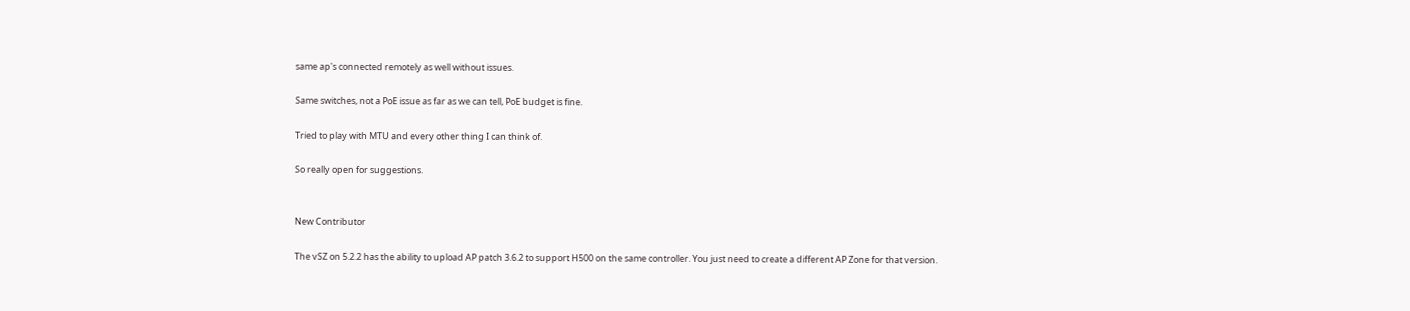same ap's connected remotely as well without issues.

Same switches, not a PoE issue as far as we can tell, PoE budget is fine.

Tried to play with MTU and every other thing I can think of.

So really open for suggestions.


New Contributor

The vSZ on 5.2.2 has the ability to upload AP patch 3.6.2 to support H500 on the same controller. You just need to create a different AP Zone for that version.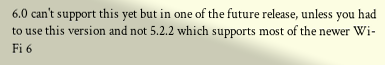6.0 can't support this yet but in one of the future release, unless you had to use this version and not 5.2.2 which supports most of the newer Wi-Fi 6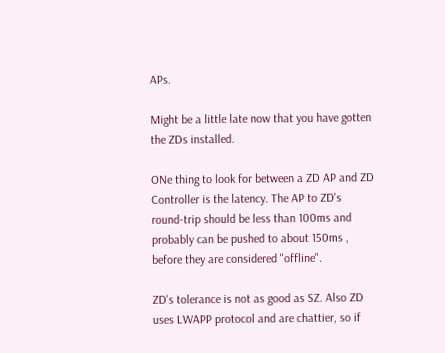APs.

Might be a little late now that you have gotten the ZDs installed.

ONe thing to look for between a ZD AP and ZD Controller is the latency. The AP to ZD's round-trip should be less than 100ms and probably can be pushed to about 150ms , before they are considered "offline".

ZD's tolerance is not as good as SZ. Also ZD uses LWAPP protocol and are chattier, so if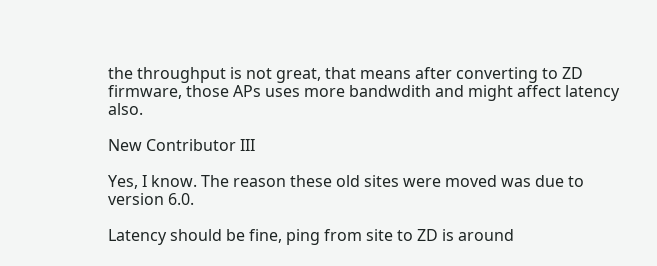the throughput is not great, that means after converting to ZD firmware, those APs uses more bandwdith and might affect latency also.

New Contributor III

Yes, I know. The reason these old sites were moved was due to version 6.0.

Latency should be fine, ping from site to ZD is around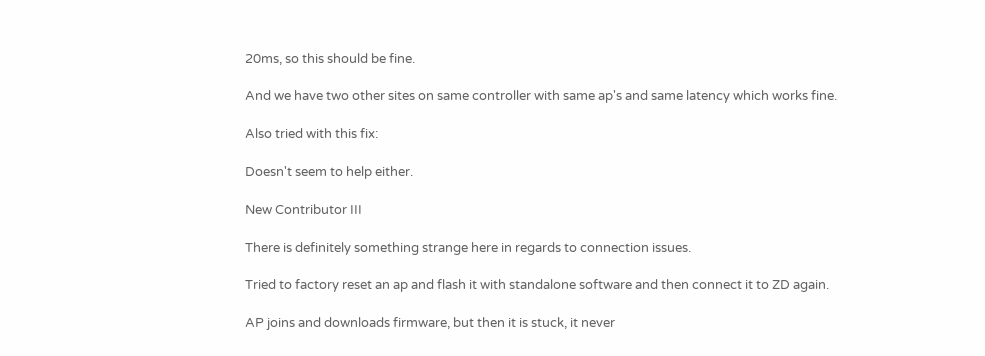20ms, so this should be fine.

And we have two other sites on same controller with same ap's and same latency which works fine.

Also tried with this fix:

Doesn't seem to help either.

New Contributor III

There is definitely something strange here in regards to connection issues.

Tried to factory reset an ap and flash it with standalone software and then connect it to ZD again.

AP joins and downloads firmware, but then it is stuck, it never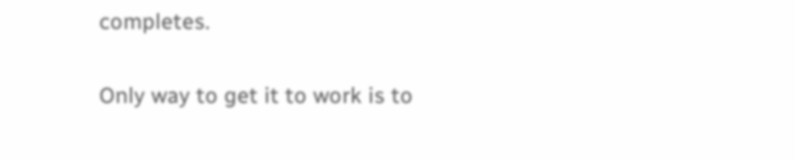completes.

Only way to get it to work is to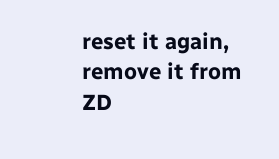reset it again, remove it from ZD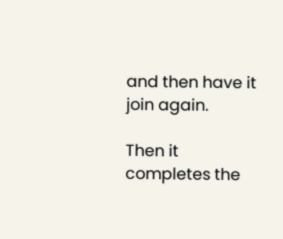and then have it join again.

Then it completes the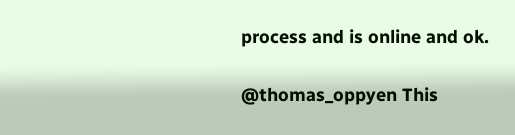process and is online and ok.

@thomas_oppyen This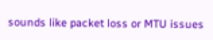sounds like packet loss or MTU issues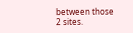between those 2 sites.